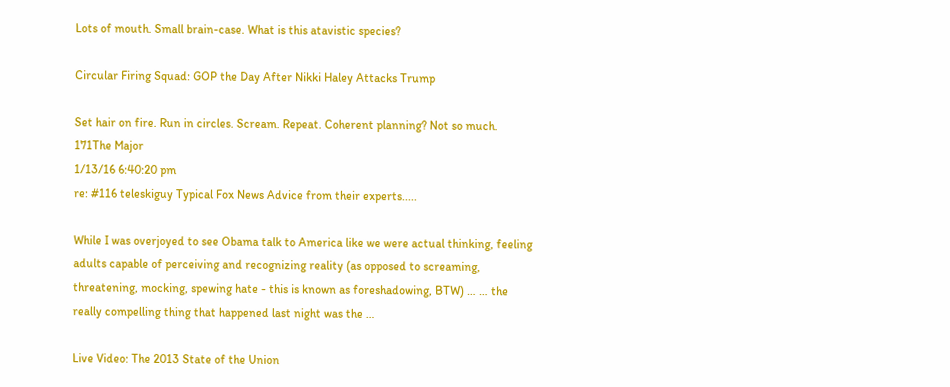Lots of mouth. Small brain-case. What is this atavistic species?

Circular Firing Squad: GOP the Day After Nikki Haley Attacks Trump

Set hair on fire. Run in circles. Scream. Repeat. Coherent planning? Not so much.
171The Major
1/13/16 6:40:20 pm
re: #116 teleskiguy Typical Fox News Advice from their experts.....

While I was overjoyed to see Obama talk to America like we were actual thinking, feeling adults capable of perceiving and recognizing reality (as opposed to screaming, threatening, mocking, spewing hate - this is known as foreshadowing, BTW) … … the really compelling thing that happened last night was the …

Live Video: The 2013 State of the Union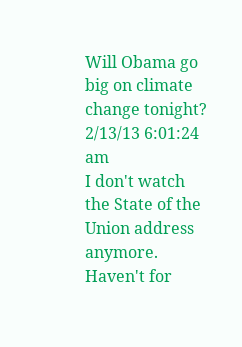Will Obama go big on climate change tonight?
2/13/13 6:01:24 am
I don't watch the State of the Union address anymore. Haven't for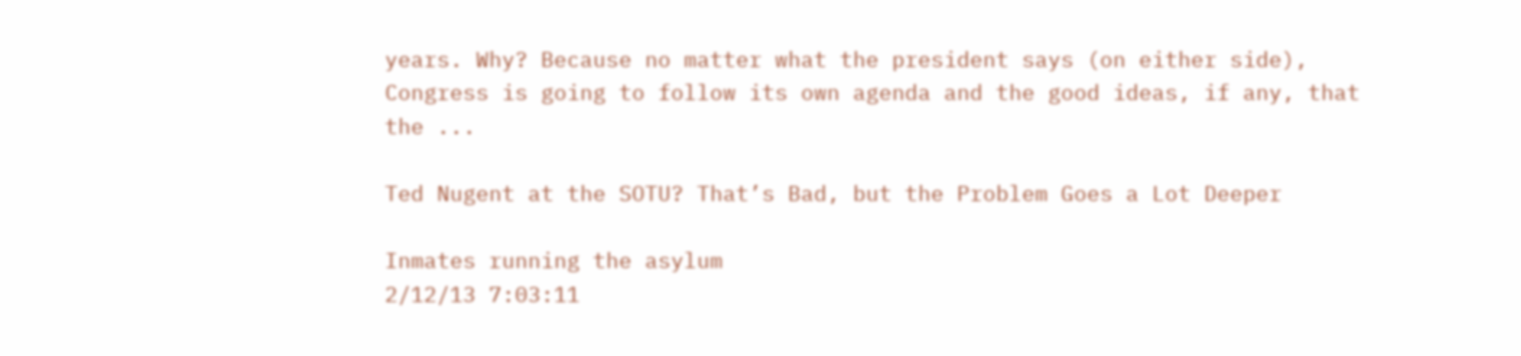years. Why? Because no matter what the president says (on either side), Congress is going to follow its own agenda and the good ideas, if any, that the ...

Ted Nugent at the SOTU? That’s Bad, but the Problem Goes a Lot Deeper

Inmates running the asylum
2/12/13 7:03:11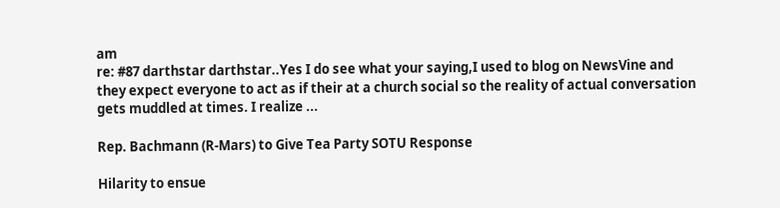am
re: #87 darthstar darthstar..Yes I do see what your saying,I used to blog on NewsVine and they expect everyone to act as if their at a church social so the reality of actual conversation gets muddled at times. I realize ...

Rep. Bachmann (R-Mars) to Give Tea Party SOTU Response

Hilarity to ensue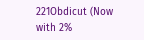221Obdicut (Now with 2%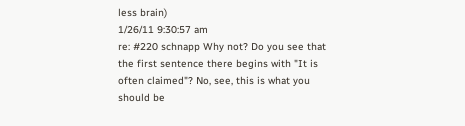less brain)
1/26/11 9:30:57 am
re: #220 schnapp Why not? Do you see that the first sentence there begins with "It is often claimed"? No, see, this is what you should be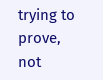trying to prove, not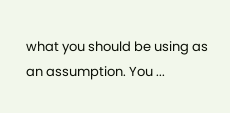what you should be using as an assumption. You ...